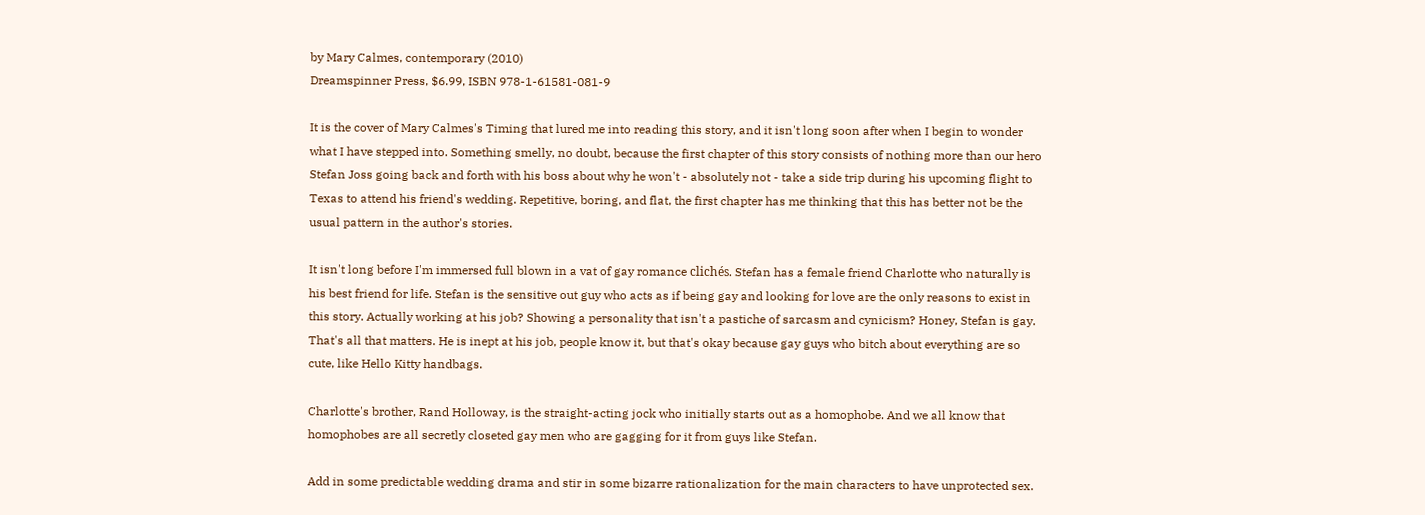by Mary Calmes, contemporary (2010)
Dreamspinner Press, $6.99, ISBN 978-1-61581-081-9

It is the cover of Mary Calmes's Timing that lured me into reading this story, and it isn't long soon after when I begin to wonder what I have stepped into. Something smelly, no doubt, because the first chapter of this story consists of nothing more than our hero Stefan Joss going back and forth with his boss about why he won't - absolutely not - take a side trip during his upcoming flight to Texas to attend his friend's wedding. Repetitive, boring, and flat, the first chapter has me thinking that this has better not be the usual pattern in the author's stories.

It isn't long before I'm immersed full blown in a vat of gay romance clichés. Stefan has a female friend Charlotte who naturally is his best friend for life. Stefan is the sensitive out guy who acts as if being gay and looking for love are the only reasons to exist in this story. Actually working at his job? Showing a personality that isn't a pastiche of sarcasm and cynicism? Honey, Stefan is gay. That's all that matters. He is inept at his job, people know it, but that's okay because gay guys who bitch about everything are so cute, like Hello Kitty handbags.

Charlotte's brother, Rand Holloway, is the straight-acting jock who initially starts out as a homophobe. And we all know that homophobes are all secretly closeted gay men who are gagging for it from guys like Stefan.

Add in some predictable wedding drama and stir in some bizarre rationalization for the main characters to have unprotected sex.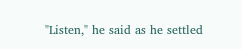"Listen," he said as he settled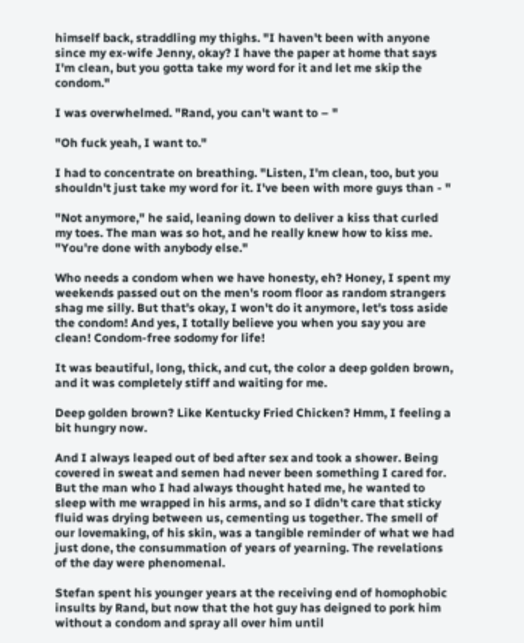himself back, straddling my thighs. "I haven't been with anyone since my ex-wife Jenny, okay? I have the paper at home that says I'm clean, but you gotta take my word for it and let me skip the condom."

I was overwhelmed. "Rand, you can't want to – "

"Oh fuck yeah, I want to."

I had to concentrate on breathing. "Listen, I'm clean, too, but you shouldn't just take my word for it. I've been with more guys than - "

"Not anymore," he said, leaning down to deliver a kiss that curled my toes. The man was so hot, and he really knew how to kiss me. "You're done with anybody else."

Who needs a condom when we have honesty, eh? Honey, I spent my weekends passed out on the men's room floor as random strangers shag me silly. But that's okay, I won't do it anymore, let's toss aside the condom! And yes, I totally believe you when you say you are clean! Condom-free sodomy for life!

It was beautiful, long, thick, and cut, the color a deep golden brown, and it was completely stiff and waiting for me.

Deep golden brown? Like Kentucky Fried Chicken? Hmm, I feeling a bit hungry now.

And I always leaped out of bed after sex and took a shower. Being covered in sweat and semen had never been something I cared for. But the man who I had always thought hated me, he wanted to sleep with me wrapped in his arms, and so I didn’t care that sticky fluid was drying between us, cementing us together. The smell of our lovemaking, of his skin, was a tangible reminder of what we had just done, the consummation of years of yearning. The revelations of the day were phenomenal.

Stefan spent his younger years at the receiving end of homophobic insults by Rand, but now that the hot guy has deigned to pork him without a condom and spray all over him until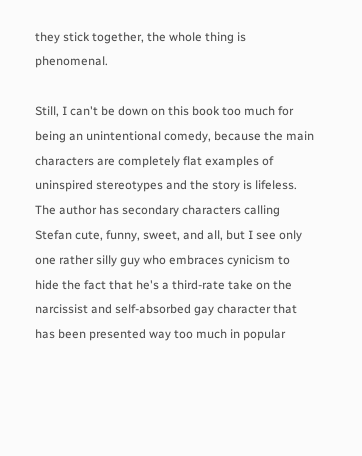they stick together, the whole thing is phenomenal.

Still, I can't be down on this book too much for being an unintentional comedy, because the main characters are completely flat examples of uninspired stereotypes and the story is lifeless. The author has secondary characters calling Stefan cute, funny, sweet, and all, but I see only one rather silly guy who embraces cynicism to hide the fact that he's a third-rate take on the narcissist and self-absorbed gay character that has been presented way too much in popular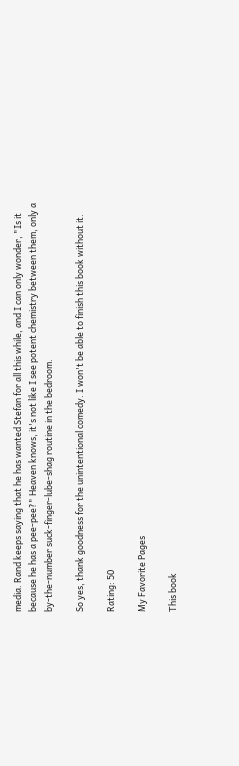media. Rand keeps saying that he has wanted Stefan for all this while, and I can only wonder, "Is it because he has a pee-pee?" Heaven knows, it's not like I see potent chemistry between them, only a by-the-number suck-finger-lube-shag routine in the bedroom.

So yes, thank goodness for the unintentional comedy. I won't be able to finish this book without it.

Rating: 50

My Favorite Pages

This book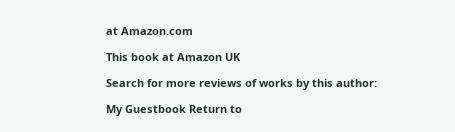at Amazon.com

This book at Amazon UK

Search for more reviews of works by this author:

My Guestbook Return to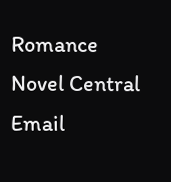Romance Novel Central Email